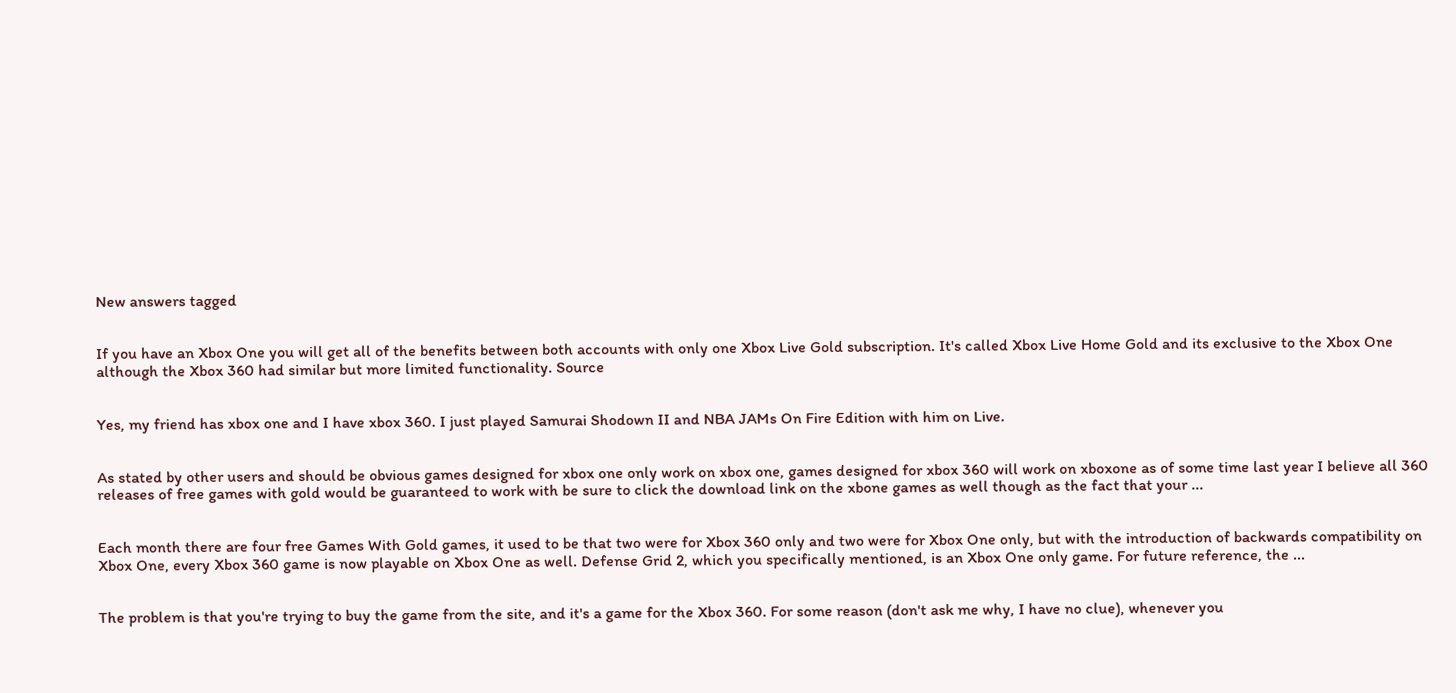New answers tagged


If you have an Xbox One you will get all of the benefits between both accounts with only one Xbox Live Gold subscription. It's called Xbox Live Home Gold and its exclusive to the Xbox One although the Xbox 360 had similar but more limited functionality. Source


Yes, my friend has xbox one and I have xbox 360. I just played Samurai Shodown II and NBA JAMs On Fire Edition with him on Live.


As stated by other users and should be obvious games designed for xbox one only work on xbox one, games designed for xbox 360 will work on xboxone as of some time last year I believe all 360 releases of free games with gold would be guaranteed to work with be sure to click the download link on the xbone games as well though as the fact that your ...


Each month there are four free Games With Gold games, it used to be that two were for Xbox 360 only and two were for Xbox One only, but with the introduction of backwards compatibility on Xbox One, every Xbox 360 game is now playable on Xbox One as well. Defense Grid 2, which you specifically mentioned, is an Xbox One only game. For future reference, the ...


The problem is that you're trying to buy the game from the site, and it's a game for the Xbox 360. For some reason (don't ask me why, I have no clue), whenever you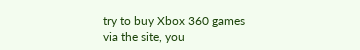try to buy Xbox 360 games via the site, you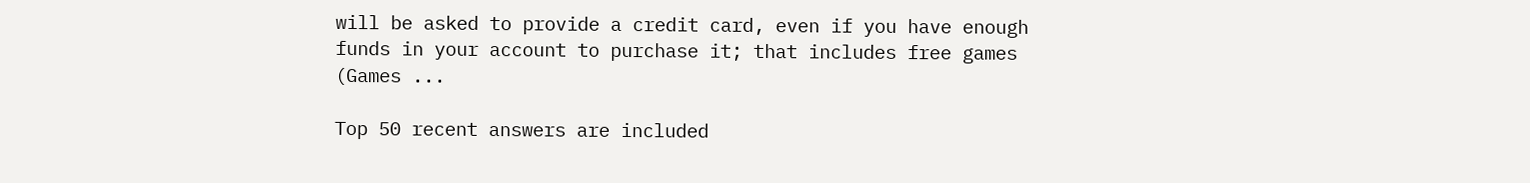will be asked to provide a credit card, even if you have enough funds in your account to purchase it; that includes free games (Games ...

Top 50 recent answers are included